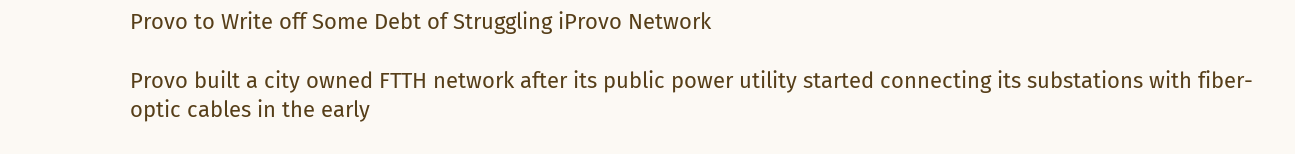Provo to Write off Some Debt of Struggling iProvo Network

Provo built a city owned FTTH network after its public power utility started connecting its substations with fiber-optic cables in the early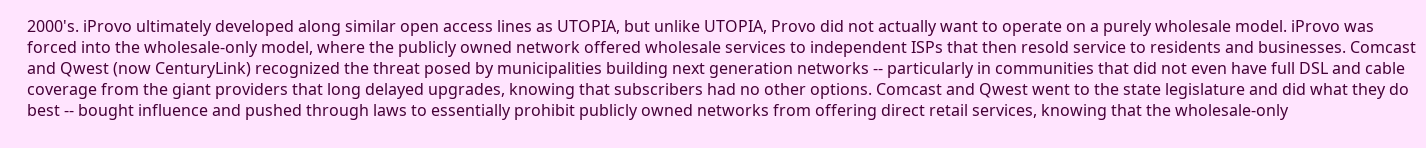2000's. iProvo ultimately developed along similar open access lines as UTOPIA, but unlike UTOPIA, Provo did not actually want to operate on a purely wholesale model. iProvo was forced into the wholesale-only model, where the publicly owned network offered wholesale services to independent ISPs that then resold service to residents and businesses. Comcast and Qwest (now CenturyLink) recognized the threat posed by municipalities building next generation networks -- particularly in communities that did not even have full DSL and cable coverage from the giant providers that long delayed upgrades, knowing that subscribers had no other options. Comcast and Qwest went to the state legislature and did what they do best -- bought influence and pushed through laws to essentially prohibit publicly owned networks from offering direct retail services, knowing that the wholesale-only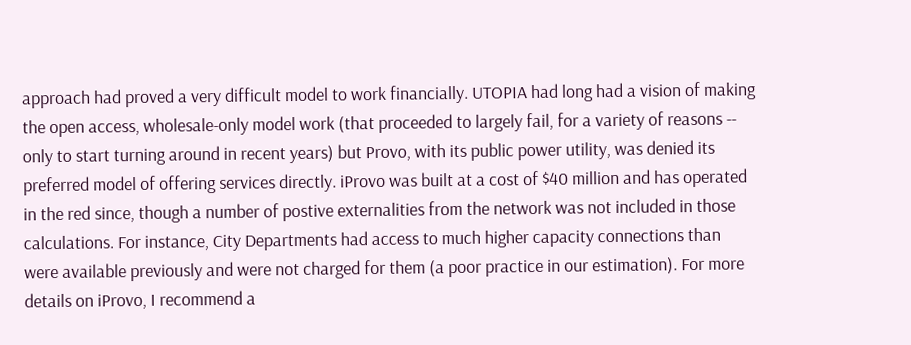approach had proved a very difficult model to work financially. UTOPIA had long had a vision of making the open access, wholesale-only model work (that proceeded to largely fail, for a variety of reasons -- only to start turning around in recent years) but Provo, with its public power utility, was denied its preferred model of offering services directly. iProvo was built at a cost of $40 million and has operated in the red since, though a number of postive externalities from the network was not included in those calculations. For instance, City Departments had access to much higher capacity connections than were available previously and were not charged for them (a poor practice in our estimation). For more details on iProvo, I recommend a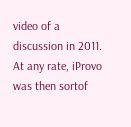video of a discussion in 2011. At any rate, iProvo was then sortof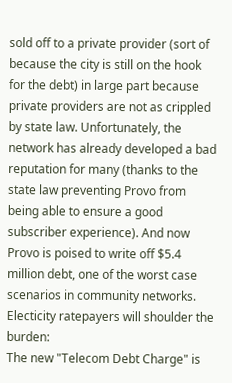sold off to a private provider (sort of because the city is still on the hook for the debt) in large part because private providers are not as crippled by state law. Unfortunately, the network has already developed a bad reputation for many (thanks to the state law preventing Provo from being able to ensure a good subscriber experience). And now Provo is poised to write off $5.4 million debt, one of the worst case scenarios in community networks. Electicity ratepayers will shoulder the burden:
The new "Telecom Debt Charge" is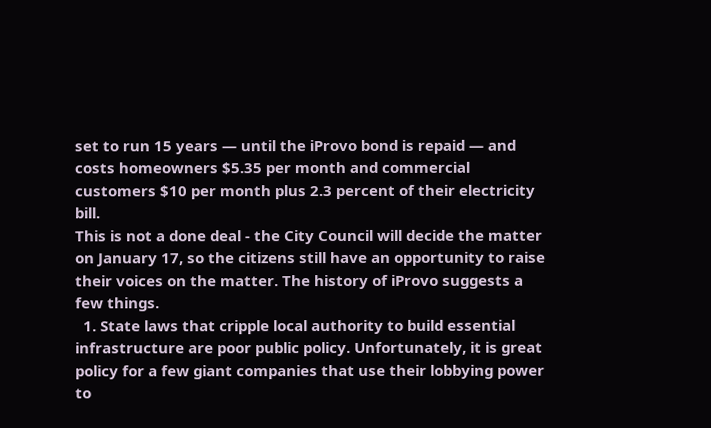set to run 15 years — until the iProvo bond is repaid — and costs homeowners $5.35 per month and commercial customers $10 per month plus 2.3 percent of their electricity bill.
This is not a done deal - the City Council will decide the matter on January 17, so the citizens still have an opportunity to raise their voices on the matter. The history of iProvo suggests a few things.
  1. State laws that cripple local authority to build essential infrastructure are poor public policy. Unfortunately, it is great policy for a few giant companies that use their lobbying power to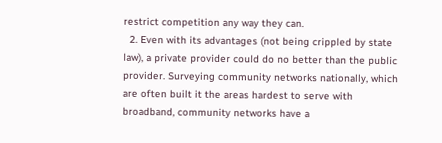restrict competition any way they can.
  2. Even with its advantages (not being crippled by state law), a private provider could do no better than the public provider. Surveying community networks nationally, which are often built it the areas hardest to serve with broadband, community networks have a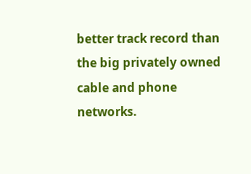better track record than the big privately owned cable and phone networks.